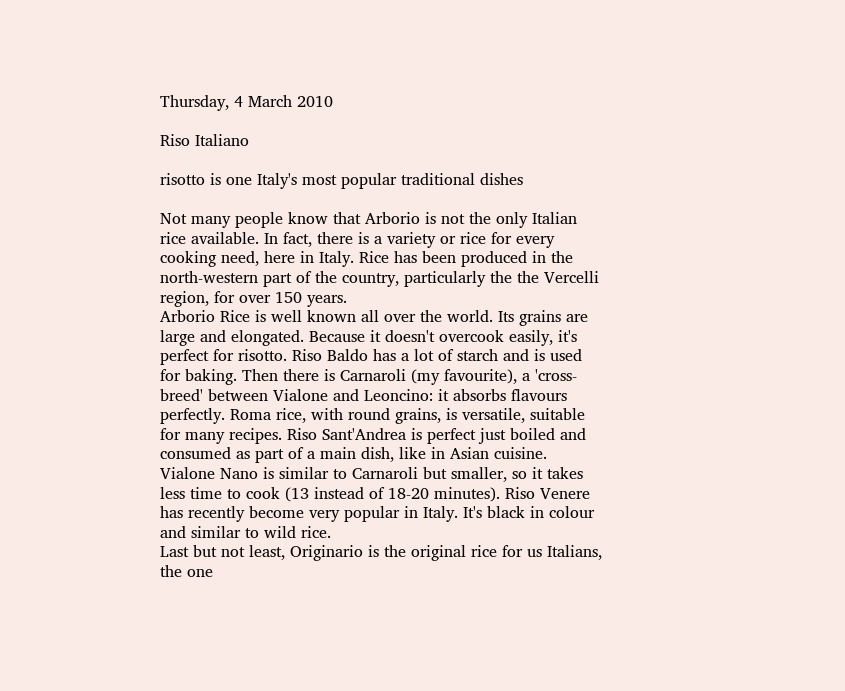Thursday, 4 March 2010

Riso Italiano

risotto is one Italy's most popular traditional dishes

Not many people know that Arborio is not the only Italian rice available. In fact, there is a variety or rice for every cooking need, here in Italy. Rice has been produced in the north-western part of the country, particularly the the Vercelli region, for over 150 years.
Arborio Rice is well known all over the world. Its grains are large and elongated. Because it doesn't overcook easily, it's perfect for risotto. Riso Baldo has a lot of starch and is used for baking. Then there is Carnaroli (my favourite), a 'cross-breed' between Vialone and Leoncino: it absorbs flavours perfectly. Roma rice, with round grains, is versatile, suitable for many recipes. Riso Sant'Andrea is perfect just boiled and consumed as part of a main dish, like in Asian cuisine. Vialone Nano is similar to Carnaroli but smaller, so it takes less time to cook (13 instead of 18-20 minutes). Riso Venere has recently become very popular in Italy. It's black in colour and similar to wild rice.
Last but not least, Originario is the original rice for us Italians, the one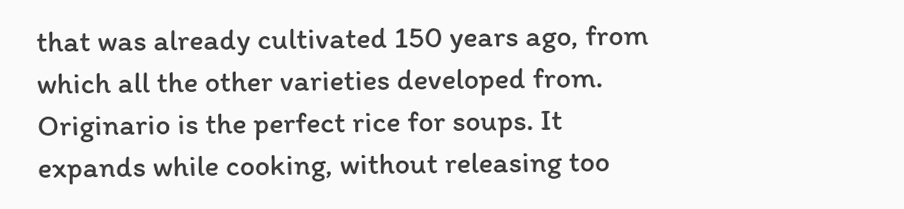that was already cultivated 150 years ago, from which all the other varieties developed from. Originario is the perfect rice for soups. It expands while cooking, without releasing too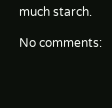much starch.

No comments: